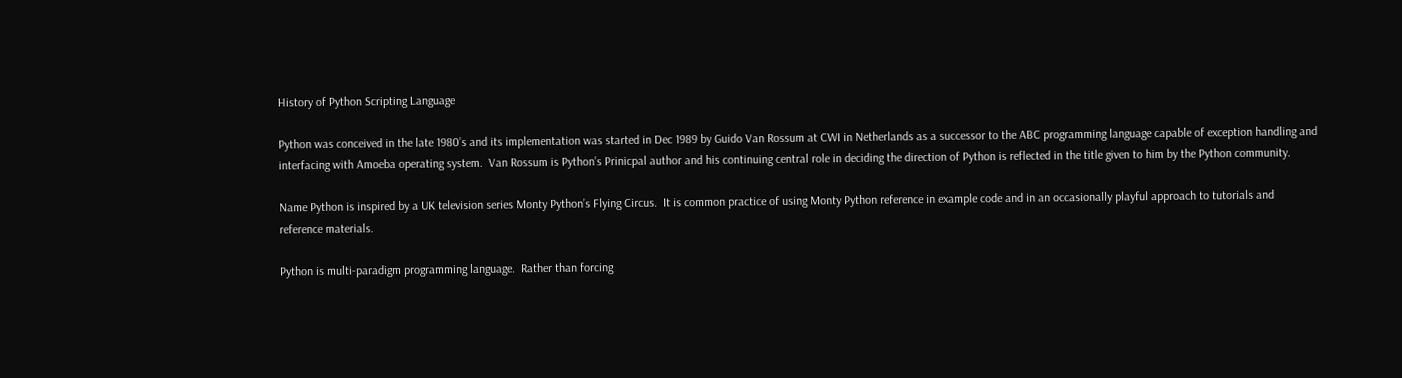History of Python Scripting Language

Python was conceived in the late 1980’s and its implementation was started in Dec 1989 by Guido Van Rossum at CWI in Netherlands as a successor to the ABC programming language capable of exception handling and interfacing with Amoeba operating system.  Van Rossum is Python’s Prinicpal author and his continuing central role in deciding the direction of Python is reflected in the title given to him by the Python community.

Name Python is inspired by a UK television series Monty Python’s Flying Circus.  It is common practice of using Monty Python reference in example code and in an occasionally playful approach to tutorials and reference materials.

Python is multi-paradigm programming language.  Rather than forcing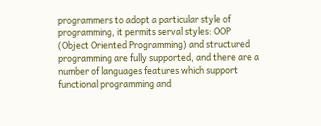programmers to adopt a particular style of programming, it permits serval styles: OOP (Object Oriented Programming) and structured programming are fully supported, and there are a number of languages features which support functional programming and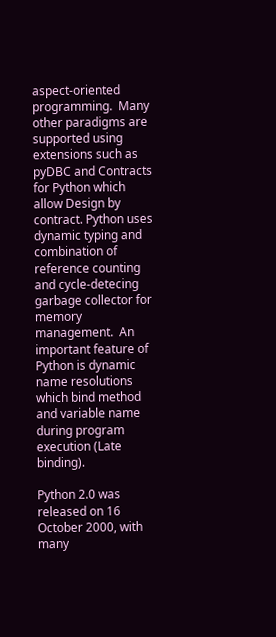aspect-oriented programming.  Many other paradigms are supported using extensions such as pyDBC and Contracts for Python which allow Design by contract. Python uses dynamic typing and combination of reference counting and cycle-detecing garbage collector for memory management.  An important feature of Python is dynamic name resolutions which bind method and variable name during program execution (Late binding).

Python 2.0 was released on 16 October 2000, with many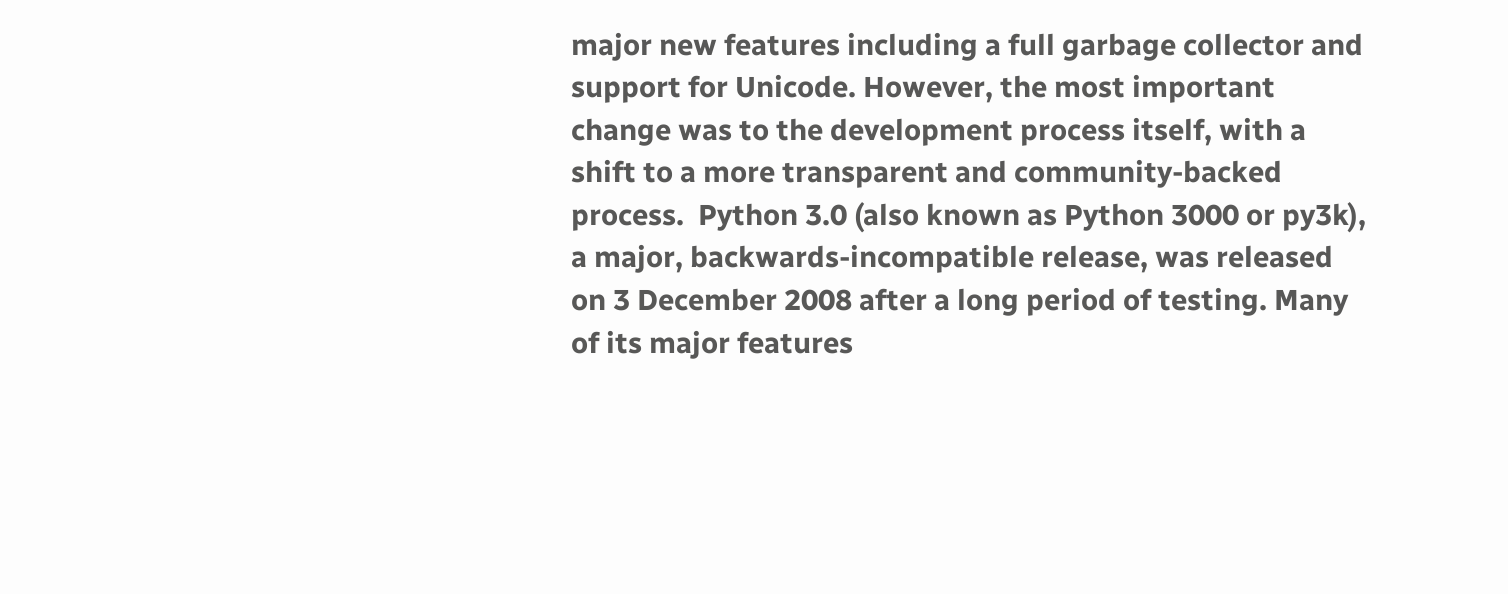major new features including a full garbage collector and support for Unicode. However, the most important change was to the development process itself, with a shift to a more transparent and community-backed process.  Python 3.0 (also known as Python 3000 or py3k), a major, backwards-incompatible release, was released on 3 December 2008 after a long period of testing. Many of its major features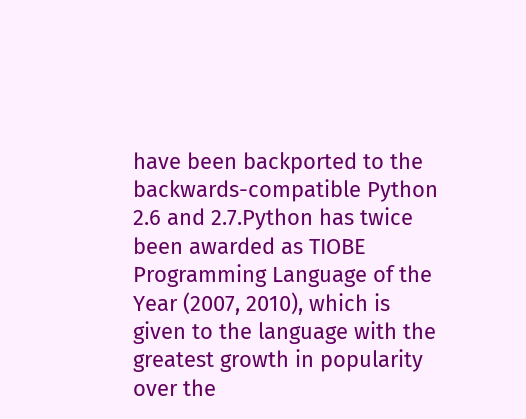have been backported to the backwards-compatible Python 2.6 and 2.7.Python has twice been awarded as TIOBE Programming Language of the Year (2007, 2010), which is given to the language with the greatest growth in popularity over the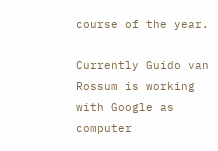course of the year.

Currently Guido van Rossum is working with Google as computer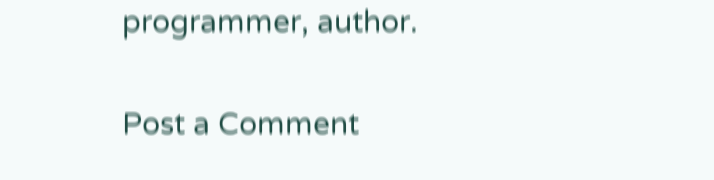programmer, author.

Post a Comment